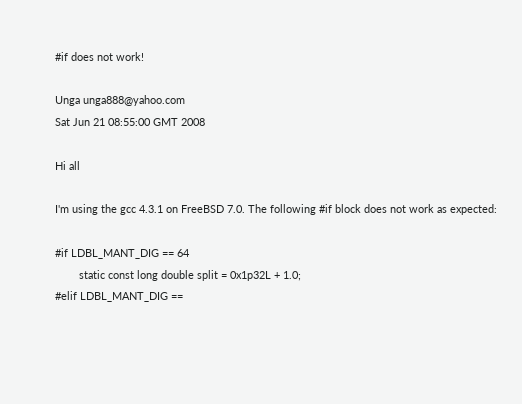#if does not work!

Unga unga888@yahoo.com
Sat Jun 21 08:55:00 GMT 2008

Hi all

I'm using the gcc 4.3.1 on FreeBSD 7.0. The following #if block does not work as expected:

#if LDBL_MANT_DIG == 64
        static const long double split = 0x1p32L + 1.0;
#elif LDBL_MANT_DIG ==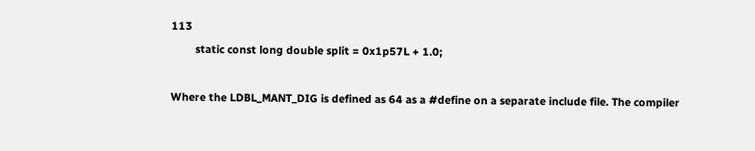113
        static const long double split = 0x1p57L + 1.0;

Where the LDBL_MANT_DIG is defined as 64 as a #define on a separate include file. The compiler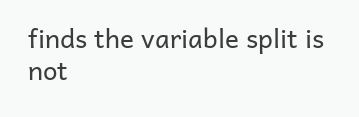finds the variable split is not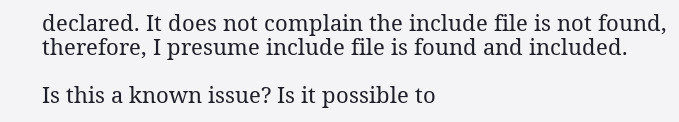declared. It does not complain the include file is not found, therefore, I presume include file is found and included.

Is this a known issue? Is it possible to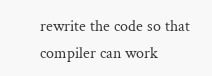rewrite the code so that compiler can work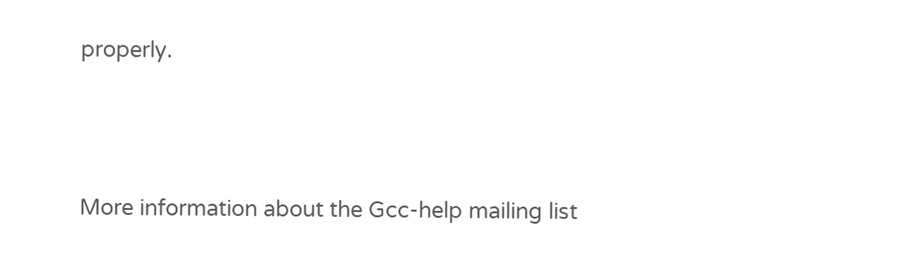properly.



More information about the Gcc-help mailing list